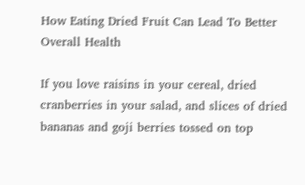How Eating Dried Fruit Can Lead To Better Overall Health

If you love raisins in your cereal, dried cranberries in your salad, and slices of dried bananas and goji berries tossed on top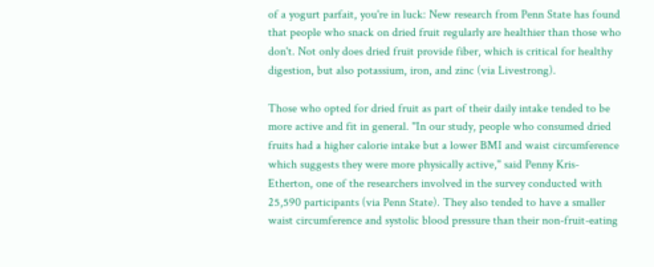of a yogurt parfait, you're in luck: New research from Penn State has found that people who snack on dried fruit regularly are healthier than those who don't. Not only does dried fruit provide fiber, which is critical for healthy digestion, but also potassium, iron, and zinc (via Livestrong).

Those who opted for dried fruit as part of their daily intake tended to be more active and fit in general. "In our study, people who consumed dried fruits had a higher calorie intake but a lower BMI and waist circumference which suggests they were more physically active," said Penny Kris-Etherton, one of the researchers involved in the survey conducted with 25,590 participants (via Penn State). They also tended to have a smaller waist circumference and systolic blood pressure than their non-fruit-eating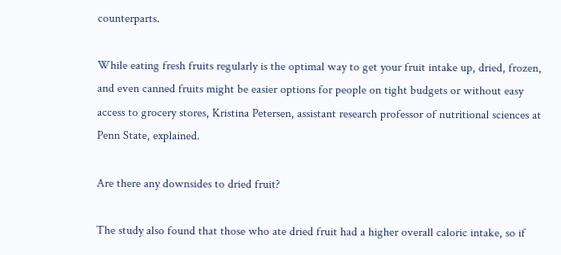counterparts.

While eating fresh fruits regularly is the optimal way to get your fruit intake up, dried, frozen, and even canned fruits might be easier options for people on tight budgets or without easy access to grocery stores, Kristina Petersen, assistant research professor of nutritional sciences at Penn State, explained.

Are there any downsides to dried fruit?

The study also found that those who ate dried fruit had a higher overall caloric intake, so if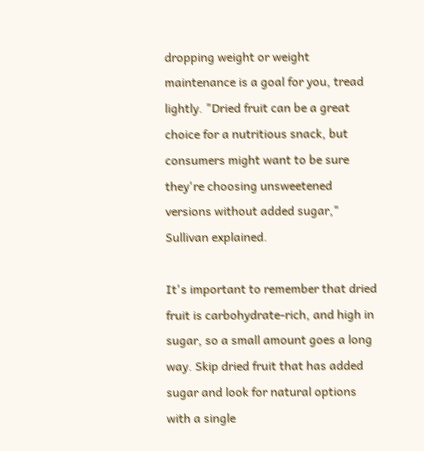dropping weight or weight maintenance is a goal for you, tread lightly. "Dried fruit can be a great choice for a nutritious snack, but consumers might want to be sure they're choosing unsweetened versions without added sugar," Sullivan explained.

It's important to remember that dried fruit is carbohydrate-rich, and high in sugar, so a small amount goes a long way. Skip dried fruit that has added sugar and look for natural options with a single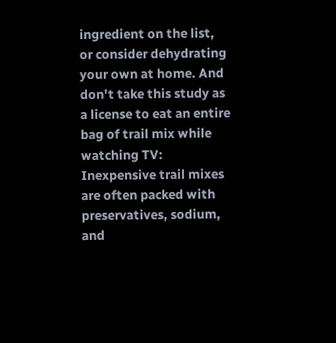ingredient on the list, or consider dehydrating your own at home. And don't take this study as a license to eat an entire bag of trail mix while watching TV: Inexpensive trail mixes are often packed with preservatives, sodium, and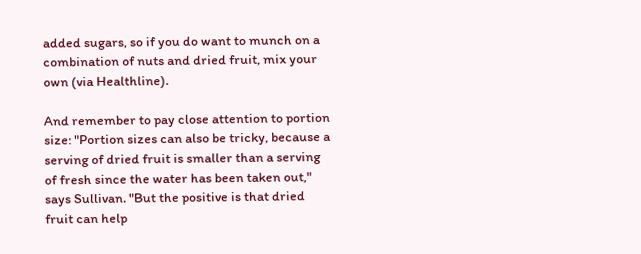added sugars, so if you do want to munch on a combination of nuts and dried fruit, mix your own (via Healthline).

And remember to pay close attention to portion size: "Portion sizes can also be tricky, because a serving of dried fruit is smaller than a serving of fresh since the water has been taken out," says Sullivan. "But the positive is that dried fruit can help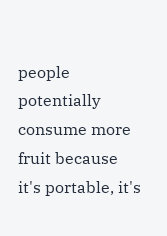people potentially consume more fruit because it's portable, it's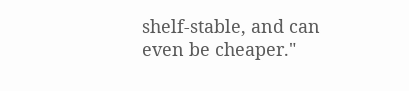shelf-stable, and can even be cheaper."